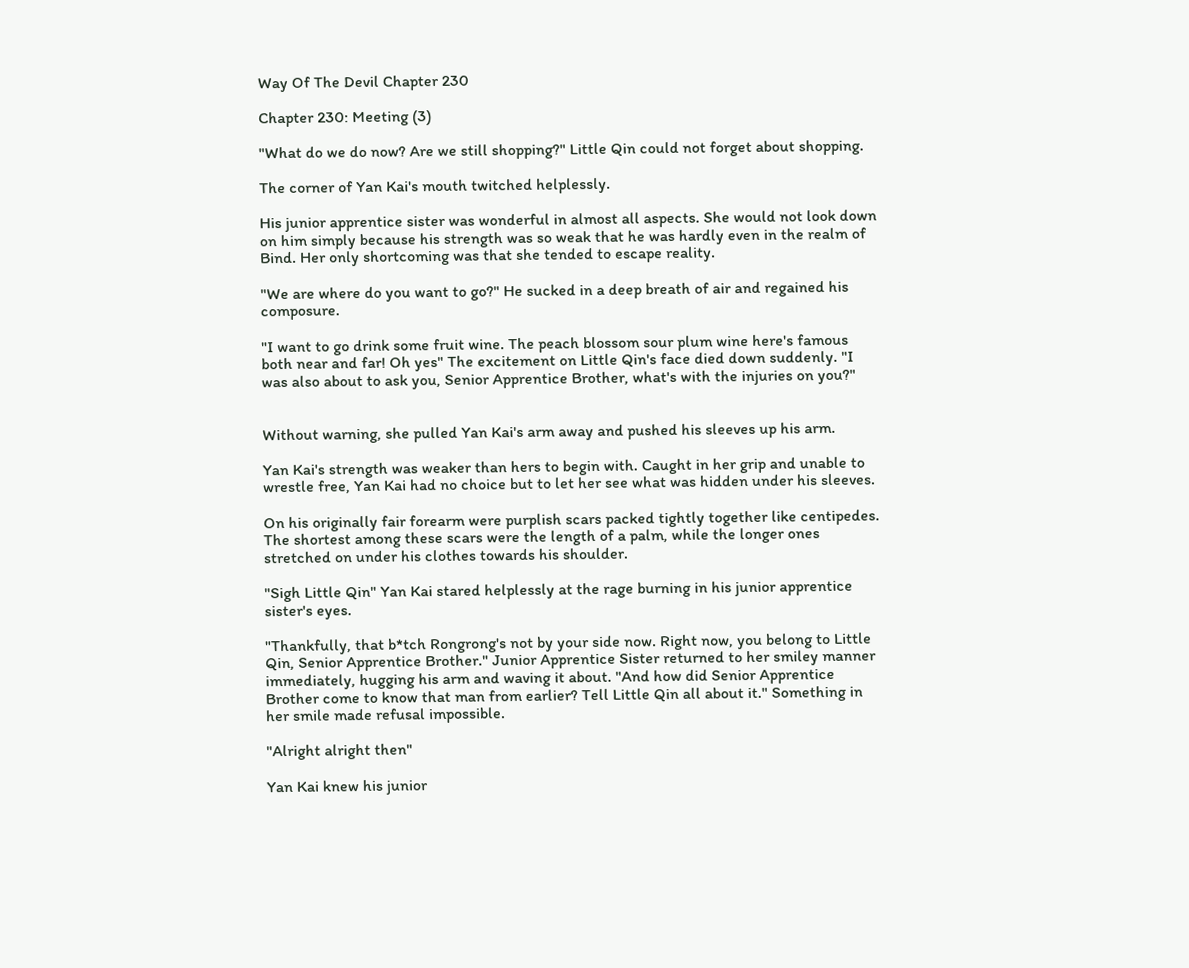Way Of The Devil Chapter 230

Chapter 230: Meeting (3)

"What do we do now? Are we still shopping?" Little Qin could not forget about shopping.

The corner of Yan Kai's mouth twitched helplessly.

His junior apprentice sister was wonderful in almost all aspects. She would not look down on him simply because his strength was so weak that he was hardly even in the realm of Bind. Her only shortcoming was that she tended to escape reality.

"We are where do you want to go?" He sucked in a deep breath of air and regained his composure.

"I want to go drink some fruit wine. The peach blossom sour plum wine here's famous both near and far! Oh yes" The excitement on Little Qin's face died down suddenly. "I was also about to ask you, Senior Apprentice Brother, what's with the injuries on you?"


Without warning, she pulled Yan Kai's arm away and pushed his sleeves up his arm.

Yan Kai's strength was weaker than hers to begin with. Caught in her grip and unable to wrestle free, Yan Kai had no choice but to let her see what was hidden under his sleeves.

On his originally fair forearm were purplish scars packed tightly together like centipedes. The shortest among these scars were the length of a palm, while the longer ones stretched on under his clothes towards his shoulder.

"Sigh Little Qin" Yan Kai stared helplessly at the rage burning in his junior apprentice sister's eyes.

"Thankfully, that b*tch Rongrong's not by your side now. Right now, you belong to Little Qin, Senior Apprentice Brother." Junior Apprentice Sister returned to her smiley manner immediately, hugging his arm and waving it about. "And how did Senior Apprentice Brother come to know that man from earlier? Tell Little Qin all about it." Something in her smile made refusal impossible.

"Alright alright then"

Yan Kai knew his junior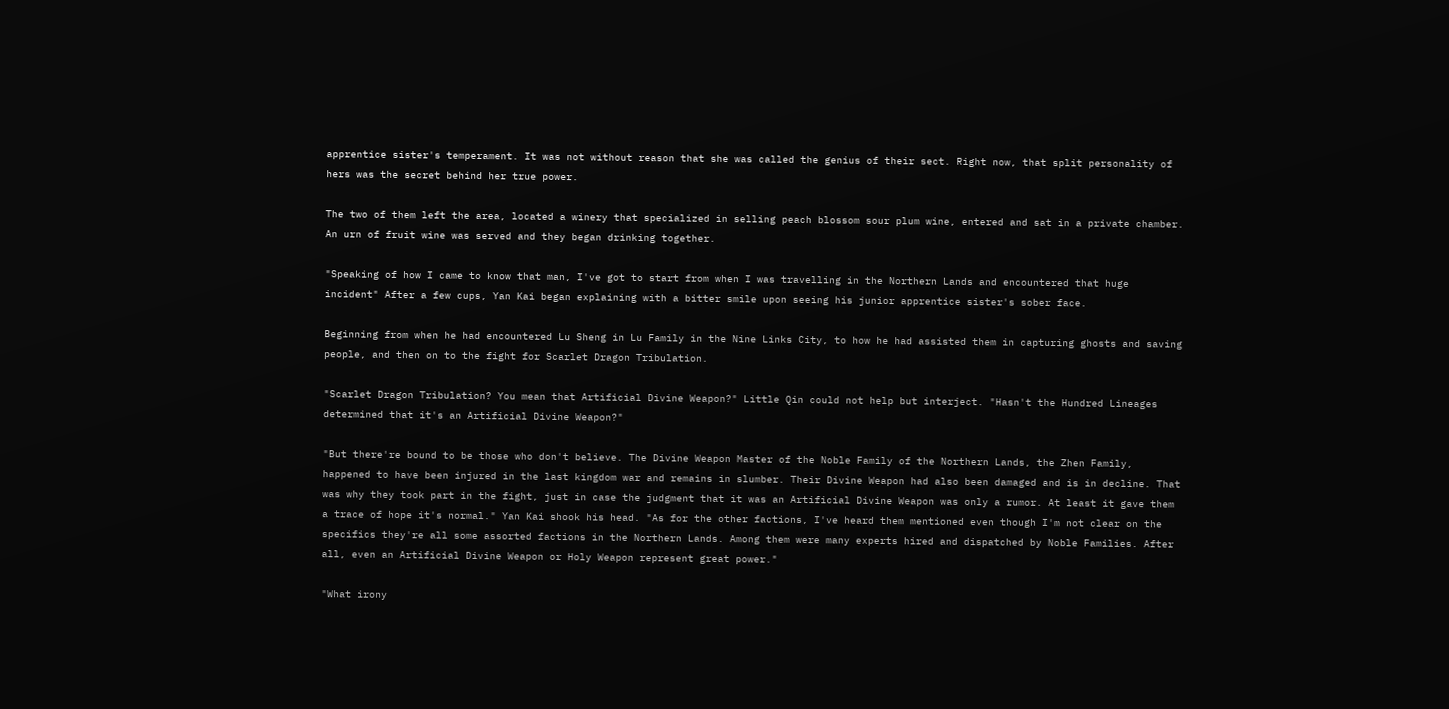apprentice sister's temperament. It was not without reason that she was called the genius of their sect. Right now, that split personality of hers was the secret behind her true power.

The two of them left the area, located a winery that specialized in selling peach blossom sour plum wine, entered and sat in a private chamber. An urn of fruit wine was served and they began drinking together.

"Speaking of how I came to know that man, I've got to start from when I was travelling in the Northern Lands and encountered that huge incident" After a few cups, Yan Kai began explaining with a bitter smile upon seeing his junior apprentice sister's sober face.

Beginning from when he had encountered Lu Sheng in Lu Family in the Nine Links City, to how he had assisted them in capturing ghosts and saving people, and then on to the fight for Scarlet Dragon Tribulation.

"Scarlet Dragon Tribulation? You mean that Artificial Divine Weapon?" Little Qin could not help but interject. "Hasn't the Hundred Lineages determined that it's an Artificial Divine Weapon?"

"But there're bound to be those who don't believe. The Divine Weapon Master of the Noble Family of the Northern Lands, the Zhen Family, happened to have been injured in the last kingdom war and remains in slumber. Their Divine Weapon had also been damaged and is in decline. That was why they took part in the fight, just in case the judgment that it was an Artificial Divine Weapon was only a rumor. At least it gave them a trace of hope it's normal." Yan Kai shook his head. "As for the other factions, I've heard them mentioned even though I'm not clear on the specifics they're all some assorted factions in the Northern Lands. Among them were many experts hired and dispatched by Noble Families. After all, even an Artificial Divine Weapon or Holy Weapon represent great power."

"What irony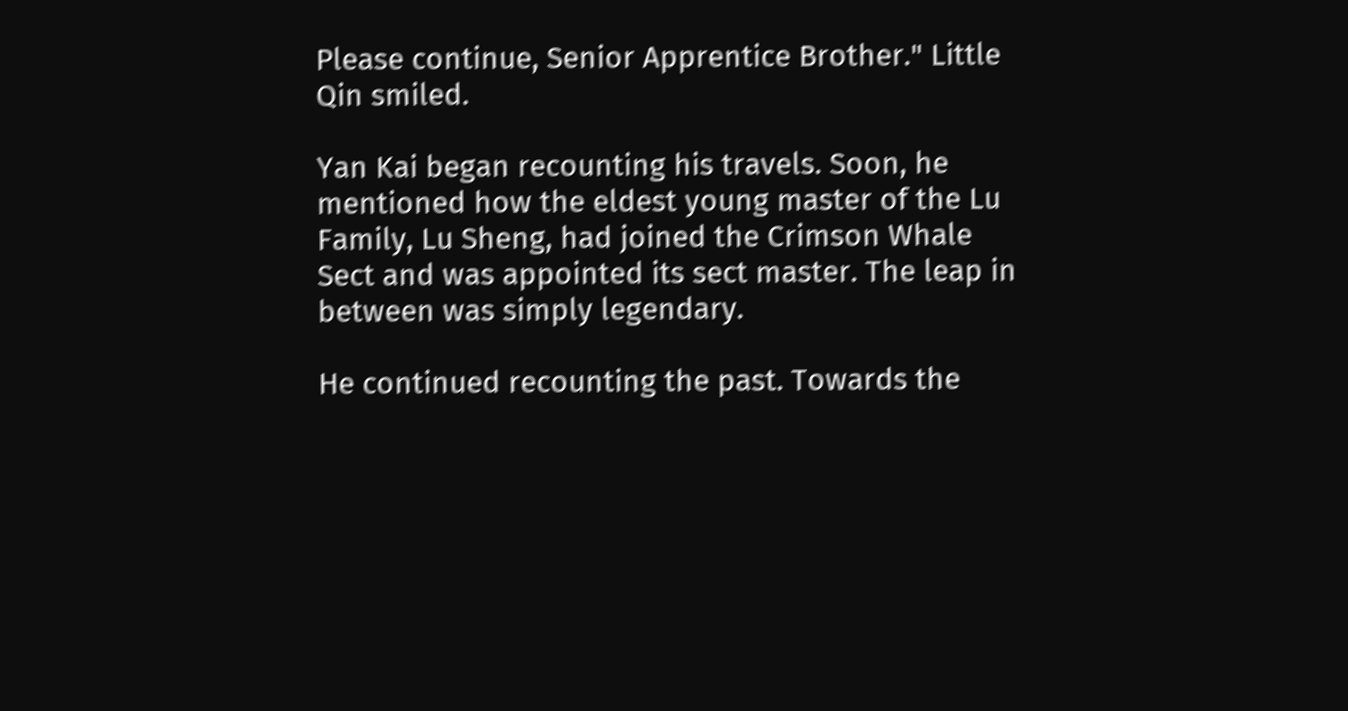Please continue, Senior Apprentice Brother." Little Qin smiled.

Yan Kai began recounting his travels. Soon, he mentioned how the eldest young master of the Lu Family, Lu Sheng, had joined the Crimson Whale Sect and was appointed its sect master. The leap in between was simply legendary.

He continued recounting the past. Towards the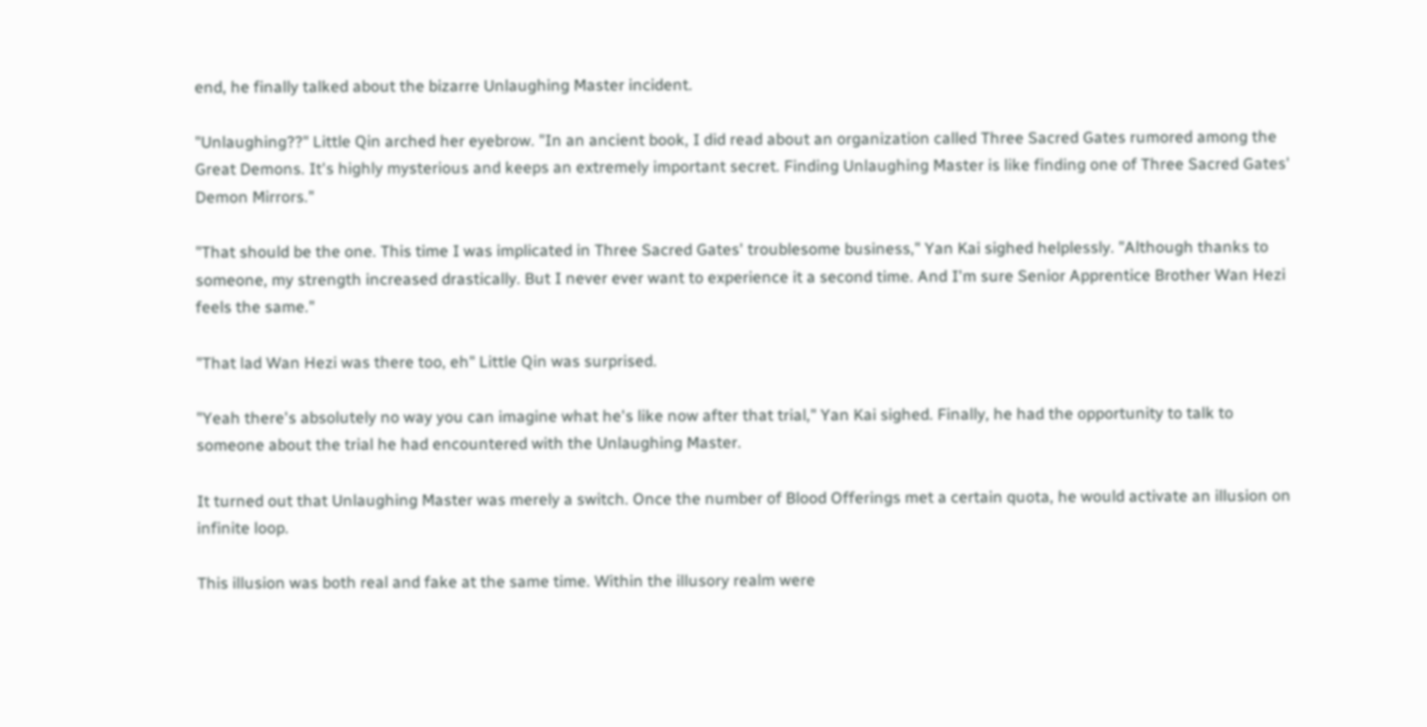end, he finally talked about the bizarre Unlaughing Master incident.

"Unlaughing??" Little Qin arched her eyebrow. "In an ancient book, I did read about an organization called Three Sacred Gates rumored among the Great Demons. It's highly mysterious and keeps an extremely important secret. Finding Unlaughing Master is like finding one of Three Sacred Gates' Demon Mirrors."

"That should be the one. This time I was implicated in Three Sacred Gates' troublesome business," Yan Kai sighed helplessly. "Although thanks to someone, my strength increased drastically. But I never ever want to experience it a second time. And I'm sure Senior Apprentice Brother Wan Hezi feels the same."

"That lad Wan Hezi was there too, eh" Little Qin was surprised.

"Yeah there's absolutely no way you can imagine what he's like now after that trial," Yan Kai sighed. Finally, he had the opportunity to talk to someone about the trial he had encountered with the Unlaughing Master.

It turned out that Unlaughing Master was merely a switch. Once the number of Blood Offerings met a certain quota, he would activate an illusion on infinite loop.

This illusion was both real and fake at the same time. Within the illusory realm were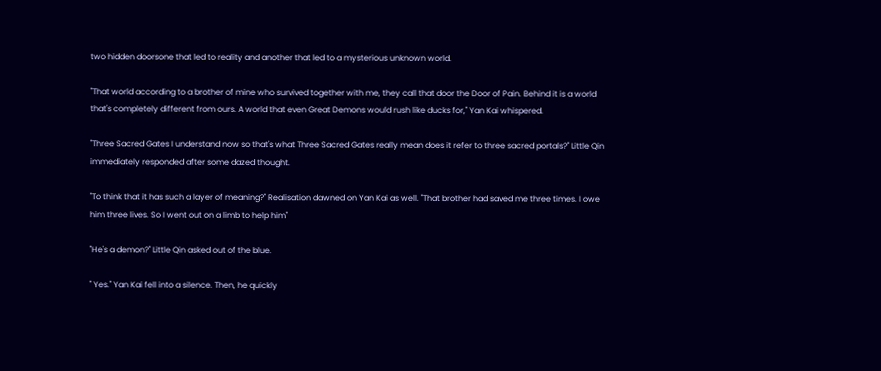two hidden doorsone that led to reality and another that led to a mysterious unknown world.

"That world according to a brother of mine who survived together with me, they call that door the Door of Pain. Behind it is a world that's completely different from ours. A world that even Great Demons would rush like ducks for," Yan Kai whispered.

"Three Sacred Gates I understand now so that's what Three Sacred Gates really mean does it refer to three sacred portals?" Little Qin immediately responded after some dazed thought.

"To think that it has such a layer of meaning?" Realisation dawned on Yan Kai as well. "That brother had saved me three times. I owe him three lives. So I went out on a limb to help him"

"He's a demon?" Little Qin asked out of the blue.

" Yes." Yan Kai fell into a silence. Then, he quickly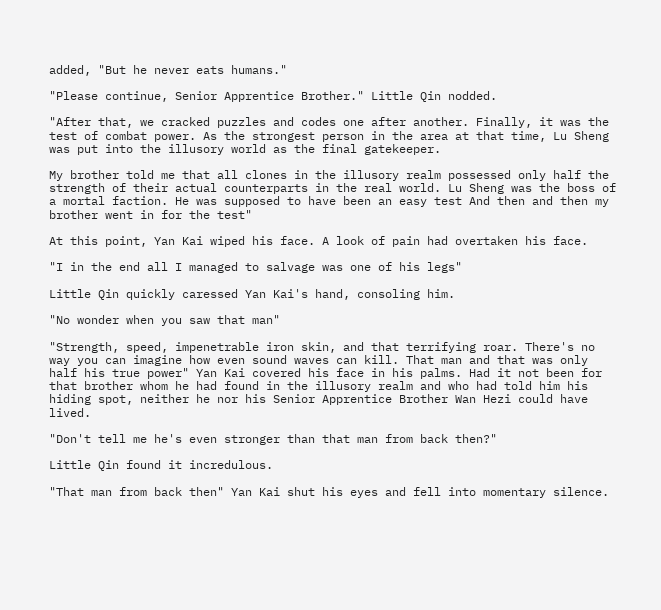added, "But he never eats humans."

"Please continue, Senior Apprentice Brother." Little Qin nodded.

"After that, we cracked puzzles and codes one after another. Finally, it was the test of combat power. As the strongest person in the area at that time, Lu Sheng was put into the illusory world as the final gatekeeper.

My brother told me that all clones in the illusory realm possessed only half the strength of their actual counterparts in the real world. Lu Sheng was the boss of a mortal faction. He was supposed to have been an easy test And then and then my brother went in for the test"

At this point, Yan Kai wiped his face. A look of pain had overtaken his face.

"I in the end all I managed to salvage was one of his legs"

Little Qin quickly caressed Yan Kai's hand, consoling him.

"No wonder when you saw that man"

"Strength, speed, impenetrable iron skin, and that terrifying roar. There's no way you can imagine how even sound waves can kill. That man and that was only half his true power" Yan Kai covered his face in his palms. Had it not been for that brother whom he had found in the illusory realm and who had told him his hiding spot, neither he nor his Senior Apprentice Brother Wan Hezi could have lived.

"Don't tell me he's even stronger than that man from back then?"

Little Qin found it incredulous.

"That man from back then" Yan Kai shut his eyes and fell into momentary silence.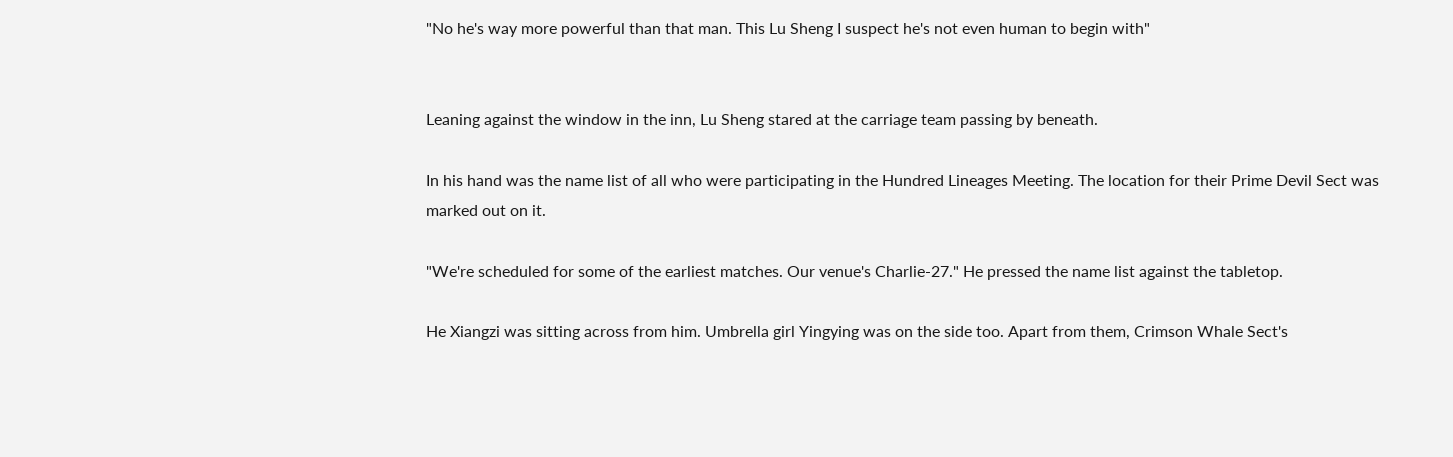"No he's way more powerful than that man. This Lu Sheng I suspect he's not even human to begin with"


Leaning against the window in the inn, Lu Sheng stared at the carriage team passing by beneath.

In his hand was the name list of all who were participating in the Hundred Lineages Meeting. The location for their Prime Devil Sect was marked out on it.

"We're scheduled for some of the earliest matches. Our venue's Charlie-27." He pressed the name list against the tabletop.

He Xiangzi was sitting across from him. Umbrella girl Yingying was on the side too. Apart from them, Crimson Whale Sect's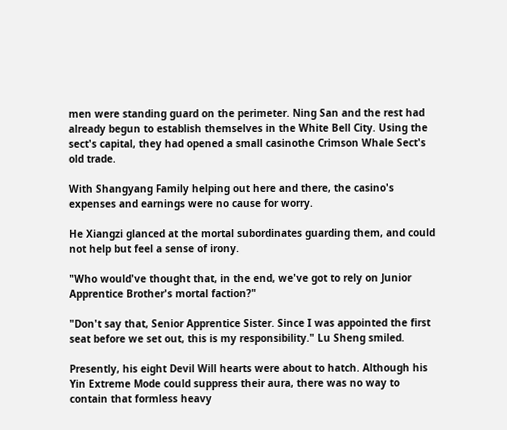men were standing guard on the perimeter. Ning San and the rest had already begun to establish themselves in the White Bell City. Using the sect's capital, they had opened a small casinothe Crimson Whale Sect's old trade.

With Shangyang Family helping out here and there, the casino's expenses and earnings were no cause for worry.

He Xiangzi glanced at the mortal subordinates guarding them, and could not help but feel a sense of irony.

"Who would've thought that, in the end, we've got to rely on Junior Apprentice Brother's mortal faction?"

"Don't say that, Senior Apprentice Sister. Since I was appointed the first seat before we set out, this is my responsibility." Lu Sheng smiled.

Presently, his eight Devil Will hearts were about to hatch. Although his Yin Extreme Mode could suppress their aura, there was no way to contain that formless heavy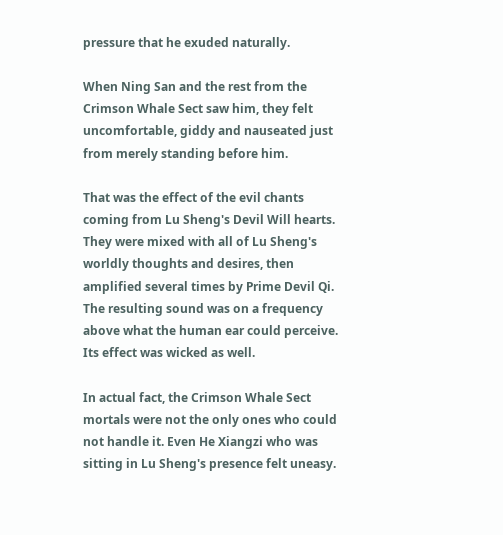pressure that he exuded naturally.

When Ning San and the rest from the Crimson Whale Sect saw him, they felt uncomfortable, giddy and nauseated just from merely standing before him.

That was the effect of the evil chants coming from Lu Sheng's Devil Will hearts. They were mixed with all of Lu Sheng's worldly thoughts and desires, then amplified several times by Prime Devil Qi. The resulting sound was on a frequency above what the human ear could perceive. Its effect was wicked as well.

In actual fact, the Crimson Whale Sect mortals were not the only ones who could not handle it. Even He Xiangzi who was sitting in Lu Sheng's presence felt uneasy.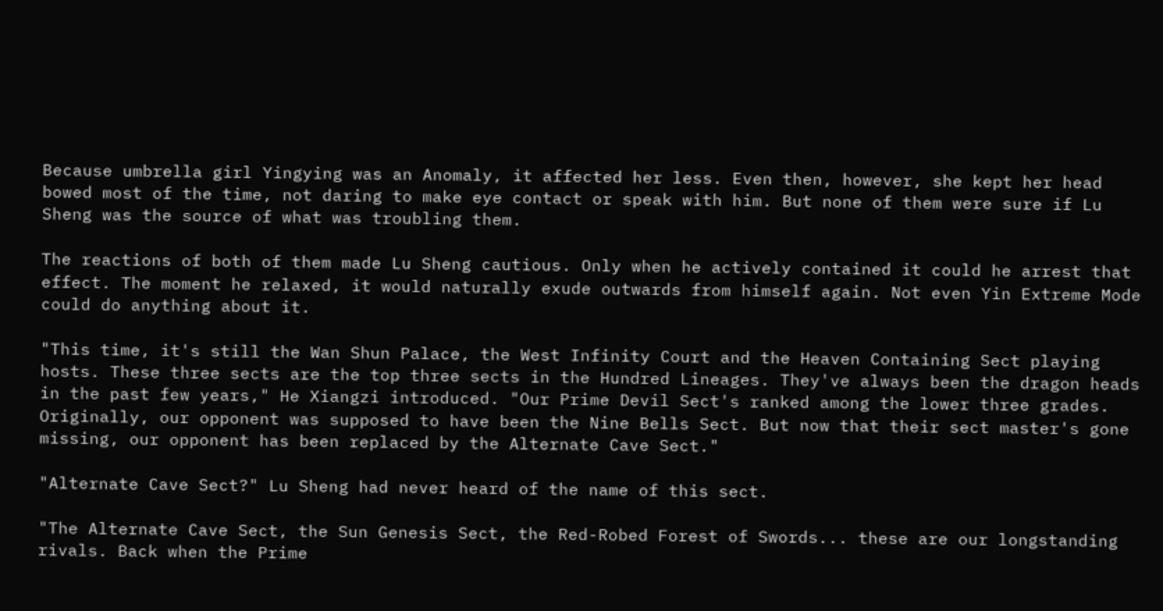Because umbrella girl Yingying was an Anomaly, it affected her less. Even then, however, she kept her head bowed most of the time, not daring to make eye contact or speak with him. But none of them were sure if Lu Sheng was the source of what was troubling them.

The reactions of both of them made Lu Sheng cautious. Only when he actively contained it could he arrest that effect. The moment he relaxed, it would naturally exude outwards from himself again. Not even Yin Extreme Mode could do anything about it.

"This time, it's still the Wan Shun Palace, the West Infinity Court and the Heaven Containing Sect playing hosts. These three sects are the top three sects in the Hundred Lineages. They've always been the dragon heads in the past few years," He Xiangzi introduced. "Our Prime Devil Sect's ranked among the lower three grades. Originally, our opponent was supposed to have been the Nine Bells Sect. But now that their sect master's gone missing, our opponent has been replaced by the Alternate Cave Sect."

"Alternate Cave Sect?" Lu Sheng had never heard of the name of this sect.

"The Alternate Cave Sect, the Sun Genesis Sect, the Red-Robed Forest of Swords... these are our longstanding rivals. Back when the Prime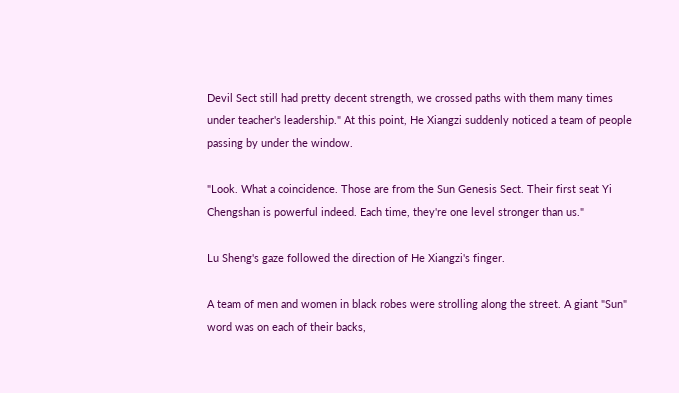Devil Sect still had pretty decent strength, we crossed paths with them many times under teacher's leadership." At this point, He Xiangzi suddenly noticed a team of people passing by under the window.

"Look. What a coincidence. Those are from the Sun Genesis Sect. Their first seat Yi Chengshan is powerful indeed. Each time, they're one level stronger than us."

Lu Sheng's gaze followed the direction of He Xiangzi's finger.

A team of men and women in black robes were strolling along the street. A giant "Sun" word was on each of their backs,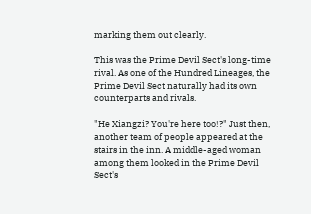marking them out clearly.

This was the Prime Devil Sect's long-time rival. As one of the Hundred Lineages, the Prime Devil Sect naturally had its own counterparts and rivals.

"He Xiangzi? You're here too!?" Just then, another team of people appeared at the stairs in the inn. A middle-aged woman among them looked in the Prime Devil Sect's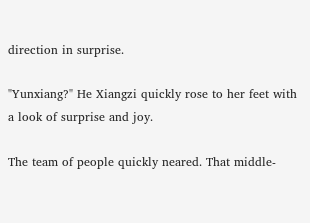direction in surprise.

"Yunxiang?" He Xiangzi quickly rose to her feet with a look of surprise and joy.

The team of people quickly neared. That middle-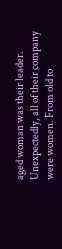aged woman was their leader. Unexpectedly, all of their company were women. From old to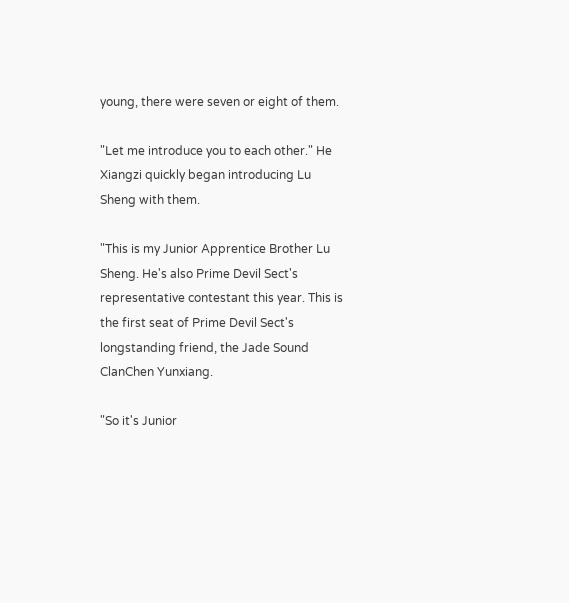young, there were seven or eight of them.

"Let me introduce you to each other." He Xiangzi quickly began introducing Lu Sheng with them.

"This is my Junior Apprentice Brother Lu Sheng. He's also Prime Devil Sect's representative contestant this year. This is the first seat of Prime Devil Sect's longstanding friend, the Jade Sound ClanChen Yunxiang.

"So it's Junior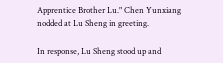Apprentice Brother Lu." Chen Yunxiang nodded at Lu Sheng in greeting.

In response, Lu Sheng stood up and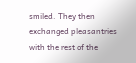smiled. They then exchanged pleasantries with the rest of the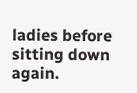ladies before sitting down again.